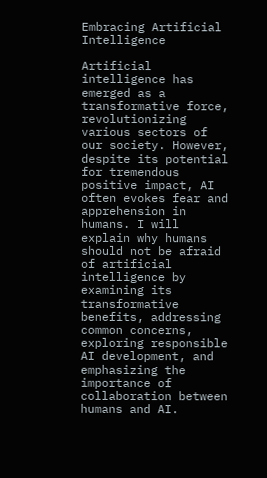Embracing Artificial Intelligence

Artificial intelligence has emerged as a transformative force, revolutionizing various sectors of our society. However, despite its potential for tremendous positive impact, AI often evokes fear and apprehension in humans. I will explain why humans should not be afraid of artificial intelligence by examining its transformative benefits, addressing common concerns, exploring responsible AI development, and emphasizing the importance of collaboration between humans and AI.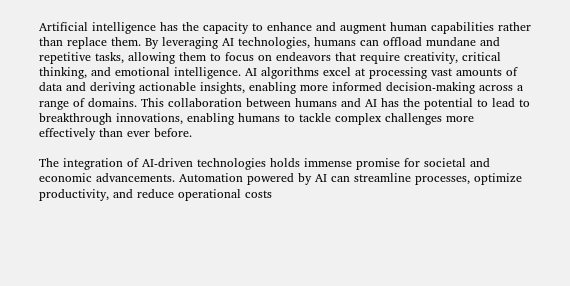Artificial intelligence has the capacity to enhance and augment human capabilities rather than replace them. By leveraging AI technologies, humans can offload mundane and repetitive tasks, allowing them to focus on endeavors that require creativity, critical thinking, and emotional intelligence. AI algorithms excel at processing vast amounts of data and deriving actionable insights, enabling more informed decision-making across a range of domains. This collaboration between humans and AI has the potential to lead to breakthrough innovations, enabling humans to tackle complex challenges more effectively than ever before.

The integration of AI-driven technologies holds immense promise for societal and economic advancements. Automation powered by AI can streamline processes, optimize productivity, and reduce operational costs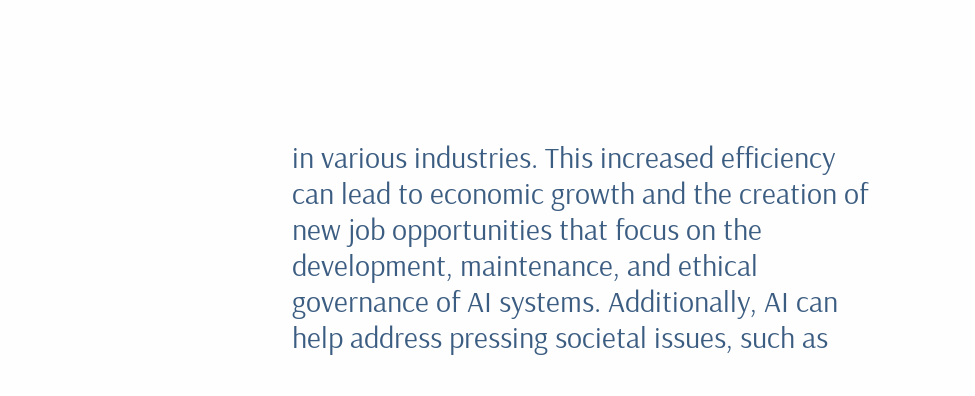in various industries. This increased efficiency can lead to economic growth and the creation of new job opportunities that focus on the development, maintenance, and ethical governance of AI systems. Additionally, AI can help address pressing societal issues, such as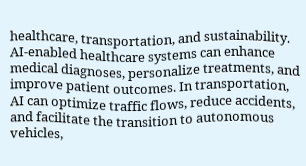healthcare, transportation, and sustainability. AI-enabled healthcare systems can enhance medical diagnoses, personalize treatments, and improve patient outcomes. In transportation, AI can optimize traffic flows, reduce accidents, and facilitate the transition to autonomous vehicles,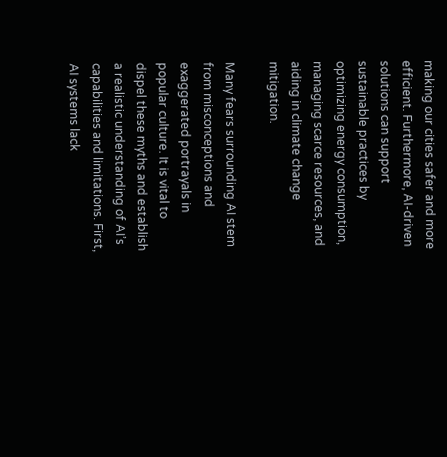making our cities safer and more efficient. Furthermore, AI-driven solutions can support sustainable practices by optimizing energy consumption, managing scarce resources, and aiding in climate change mitigation.

Many fears surrounding AI stem from misconceptions and exaggerated portrayals in popular culture. It is vital to dispel these myths and establish a realistic understanding of AI’s capabilities and limitations. First, AI systems lack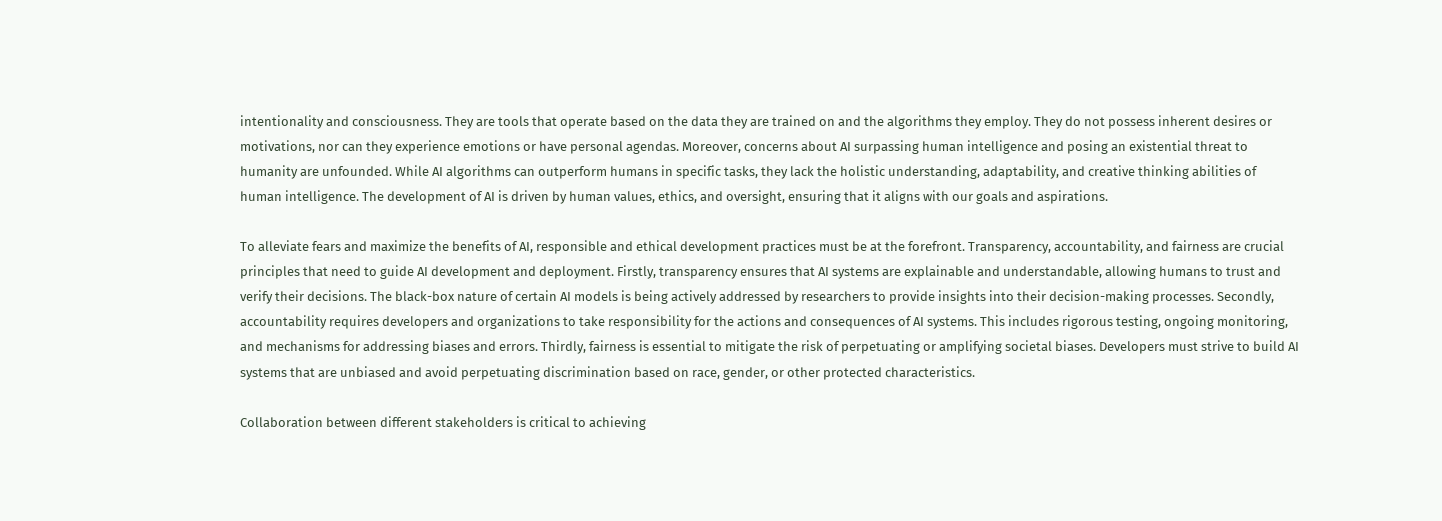intentionality and consciousness. They are tools that operate based on the data they are trained on and the algorithms they employ. They do not possess inherent desires or motivations, nor can they experience emotions or have personal agendas. Moreover, concerns about AI surpassing human intelligence and posing an existential threat to humanity are unfounded. While AI algorithms can outperform humans in specific tasks, they lack the holistic understanding, adaptability, and creative thinking abilities of human intelligence. The development of AI is driven by human values, ethics, and oversight, ensuring that it aligns with our goals and aspirations.

To alleviate fears and maximize the benefits of AI, responsible and ethical development practices must be at the forefront. Transparency, accountability, and fairness are crucial principles that need to guide AI development and deployment. Firstly, transparency ensures that AI systems are explainable and understandable, allowing humans to trust and verify their decisions. The black-box nature of certain AI models is being actively addressed by researchers to provide insights into their decision-making processes. Secondly, accountability requires developers and organizations to take responsibility for the actions and consequences of AI systems. This includes rigorous testing, ongoing monitoring, and mechanisms for addressing biases and errors. Thirdly, fairness is essential to mitigate the risk of perpetuating or amplifying societal biases. Developers must strive to build AI systems that are unbiased and avoid perpetuating discrimination based on race, gender, or other protected characteristics.

Collaboration between different stakeholders is critical to achieving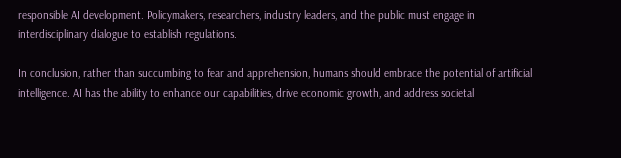responsible AI development. Policymakers, researchers, industry leaders, and the public must engage in interdisciplinary dialogue to establish regulations.

In conclusion, rather than succumbing to fear and apprehension, humans should embrace the potential of artificial intelligence. AI has the ability to enhance our capabilities, drive economic growth, and address societal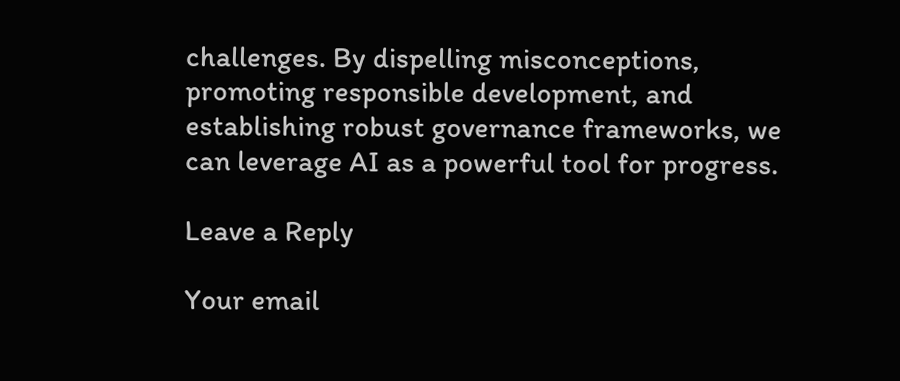challenges. By dispelling misconceptions, promoting responsible development, and establishing robust governance frameworks, we can leverage AI as a powerful tool for progress.

Leave a Reply

Your email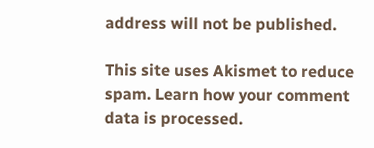address will not be published.

This site uses Akismet to reduce spam. Learn how your comment data is processed.